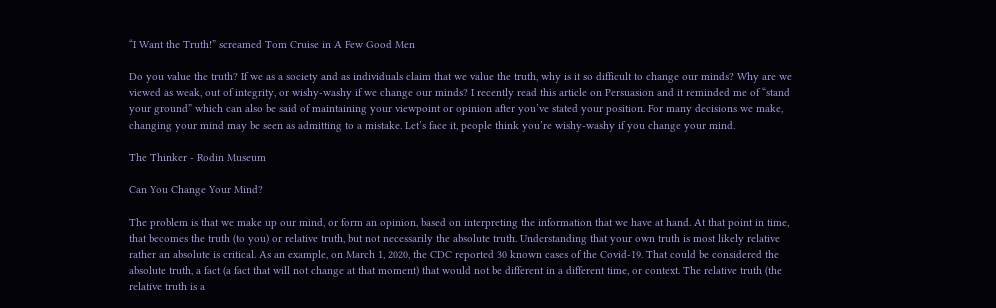“I Want the Truth!” screamed Tom Cruise in A Few Good Men

Do you value the truth? If we as a society and as individuals claim that we value the truth, why is it so difficult to change our minds? Why are we viewed as weak, out of integrity, or wishy-washy if we change our minds? I recently read this article on Persuasion and it reminded me of “stand your ground” which can also be said of maintaining your viewpoint or opinion after you’ve stated your position. For many decisions we make, changing your mind may be seen as admitting to a mistake. Let’s face it, people think you’re wishy-washy if you change your mind.

The Thinker - Rodin Museum

Can You Change Your Mind?

The problem is that we make up our mind, or form an opinion, based on interpreting the information that we have at hand. At that point in time, that becomes the truth (to you) or relative truth, but not necessarily the absolute truth. Understanding that your own truth is most likely relative rather an absolute is critical. As an example, on March 1, 2020, the CDC reported 30 known cases of the Covid-19. That could be considered the absolute truth, a fact (a fact that will not change at that moment) that would not be different in a different time, or context. The relative truth (the relative truth is a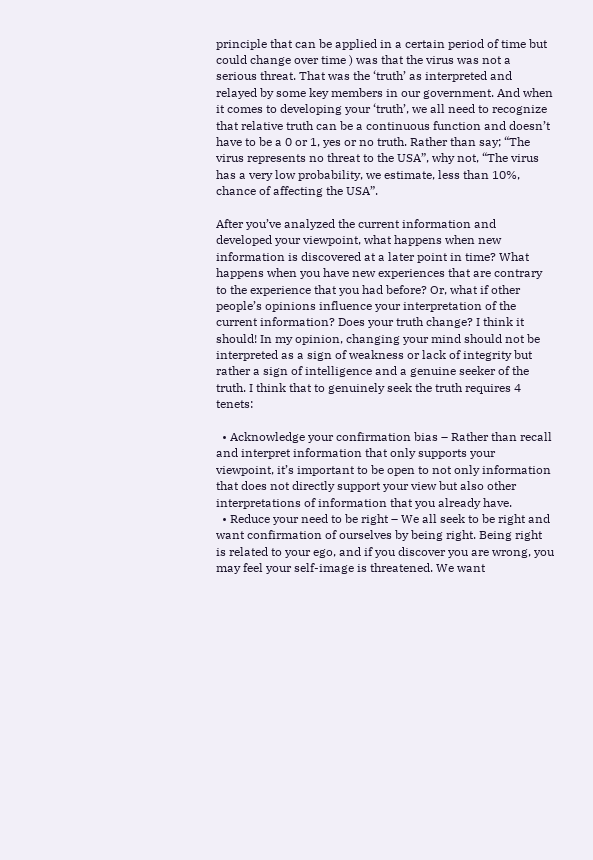principle that can be applied in a certain period of time but could change over time ) was that the virus was not a serious threat. That was the ‘truth’ as interpreted and relayed by some key members in our government. And when it comes to developing your ‘truth’, we all need to recognize that relative truth can be a continuous function and doesn’t have to be a 0 or 1, yes or no truth. Rather than say; “The virus represents no threat to the USA”, why not, “The virus has a very low probability, we estimate, less than 10%, chance of affecting the USA”.

After you’ve analyzed the current information and developed your viewpoint, what happens when new information is discovered at a later point in time? What happens when you have new experiences that are contrary to the experience that you had before? Or, what if other people’s opinions influence your interpretation of the current information? Does your truth change? I think it should! In my opinion, changing your mind should not be interpreted as a sign of weakness or lack of integrity but rather a sign of intelligence and a genuine seeker of the truth. I think that to genuinely seek the truth requires 4 tenets:

  • Acknowledge your confirmation bias – Rather than recall and interpret information that only supports your viewpoint, it’s important to be open to not only information that does not directly support your view but also other interpretations of information that you already have.
  • Reduce your need to be right – We all seek to be right and want confirmation of ourselves by being right. Being right is related to your ego, and if you discover you are wrong, you may feel your self-image is threatened. We want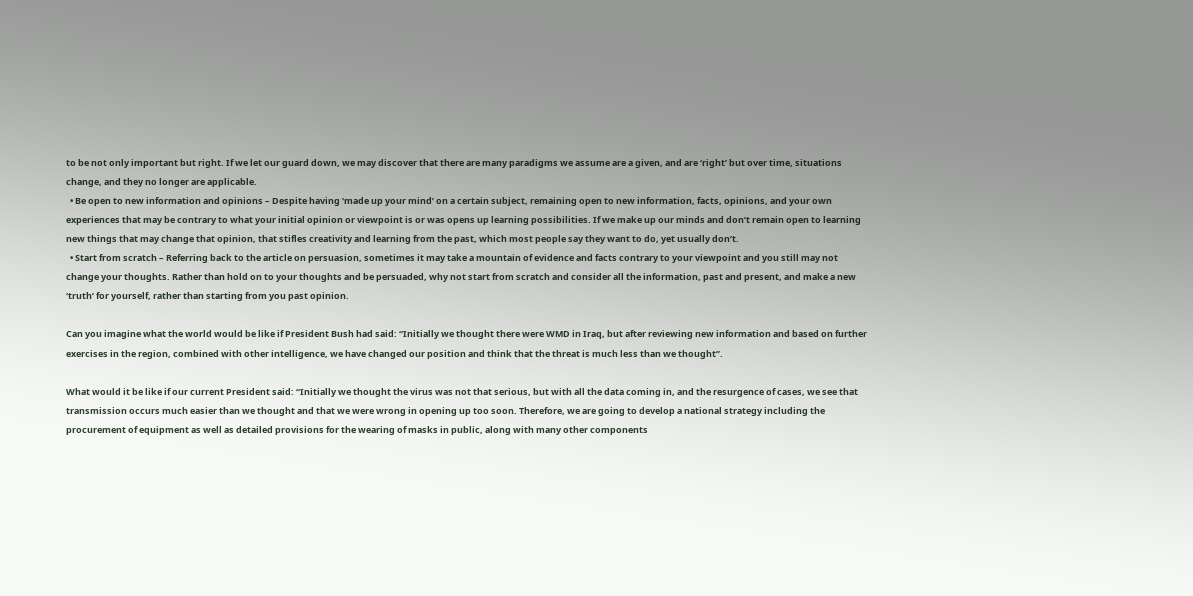to be not only important but right. If we let our guard down, we may discover that there are many paradigms we assume are a given, and are ‘right’ but over time, situations change, and they no longer are applicable.
  • Be open to new information and opinions – Despite having ‘made up your mind’ on a certain subject, remaining open to new information, facts, opinions, and your own experiences that may be contrary to what your initial opinion or viewpoint is or was opens up learning possibilities. If we make up our minds and don’t remain open to learning new things that may change that opinion, that stifles creativity and learning from the past, which most people say they want to do, yet usually don’t.
  • Start from scratch – Referring back to the article on persuasion, sometimes it may take a mountain of evidence and facts contrary to your viewpoint and you still may not change your thoughts. Rather than hold on to your thoughts and be persuaded, why not start from scratch and consider all the information, past and present, and make a new ‘truth’ for yourself, rather than starting from you past opinion.

Can you imagine what the world would be like if President Bush had said: “Initially we thought there were WMD in Iraq, but after reviewing new information and based on further exercises in the region, combined with other intelligence, we have changed our position and think that the threat is much less than we thought”.

What would it be like if our current President said: “Initially we thought the virus was not that serious, but with all the data coming in, and the resurgence of cases, we see that transmission occurs much easier than we thought and that we were wrong in opening up too soon. Therefore, we are going to develop a national strategy including the procurement of equipment as well as detailed provisions for the wearing of masks in public, along with many other components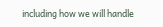including how we will handle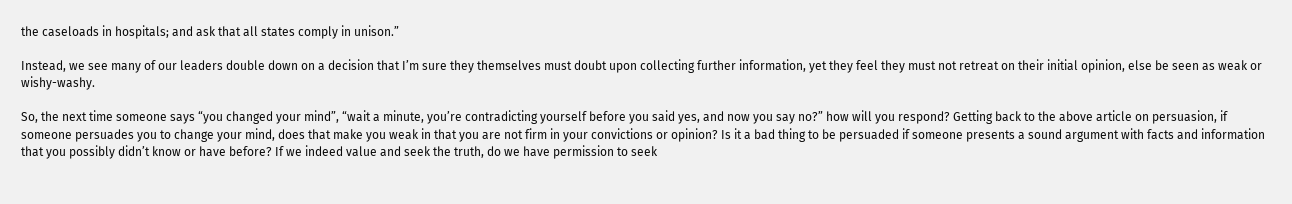the caseloads in hospitals; and ask that all states comply in unison.”

Instead, we see many of our leaders double down on a decision that I’m sure they themselves must doubt upon collecting further information, yet they feel they must not retreat on their initial opinion, else be seen as weak or wishy-washy.

So, the next time someone says “you changed your mind”, “wait a minute, you’re contradicting yourself before you said yes, and now you say no?” how will you respond? Getting back to the above article on persuasion, if someone persuades you to change your mind, does that make you weak in that you are not firm in your convictions or opinion? Is it a bad thing to be persuaded if someone presents a sound argument with facts and information that you possibly didn’t know or have before? If we indeed value and seek the truth, do we have permission to seek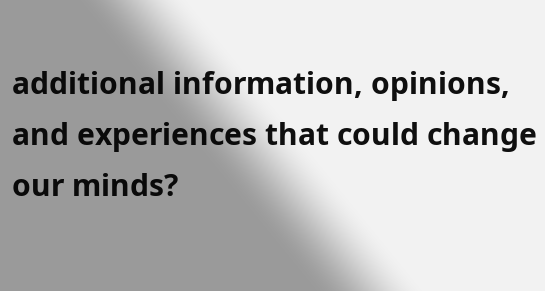additional information, opinions, and experiences that could change our minds?